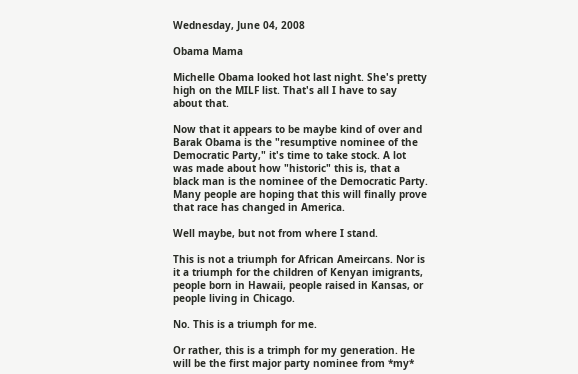Wednesday, June 04, 2008

Obama Mama

Michelle Obama looked hot last night. She's pretty high on the MILF list. That's all I have to say about that.

Now that it appears to be maybe kind of over and Barak Obama is the "resumptive nominee of the Democratic Party," it's time to take stock. A lot was made about how "historic" this is, that a black man is the nominee of the Democratic Party. Many people are hoping that this will finally prove that race has changed in America.

Well maybe, but not from where I stand.

This is not a triumph for African Ameircans. Nor is it a triumph for the children of Kenyan imigrants, people born in Hawaii, people raised in Kansas, or people living in Chicago.

No. This is a triumph for me.

Or rather, this is a trimph for my generation. He will be the first major party nominee from *my*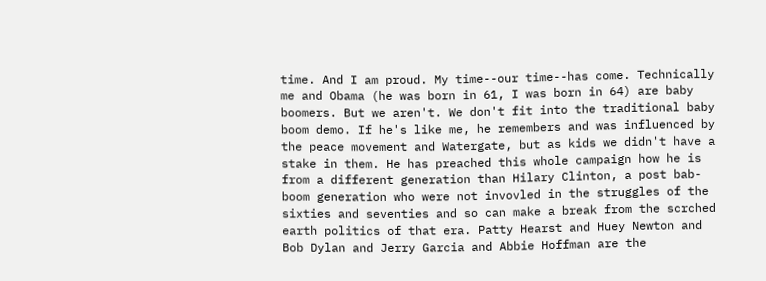time. And I am proud. My time--our time--has come. Technically me and Obama (he was born in 61, I was born in 64) are baby boomers. But we aren't. We don't fit into the traditional baby boom demo. If he's like me, he remembers and was influenced by the peace movement and Watergate, but as kids we didn't have a stake in them. He has preached this whole campaign how he is from a different generation than Hilary Clinton, a post bab-boom generation who were not invovled in the struggles of the sixties and seventies and so can make a break from the scrched earth politics of that era. Patty Hearst and Huey Newton and Bob Dylan and Jerry Garcia and Abbie Hoffman are the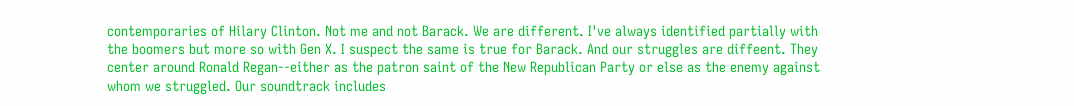contemporaries of Hilary Clinton. Not me and not Barack. We are different. I've always identified partially with the boomers but more so with Gen X. I suspect the same is true for Barack. And our struggles are diffeent. They center around Ronald Regan--either as the patron saint of the New Republican Party or else as the enemy against whom we struggled. Our soundtrack includes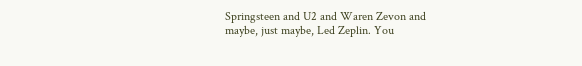Springsteen and U2 and Waren Zevon and maybe, just maybe, Led Zeplin. You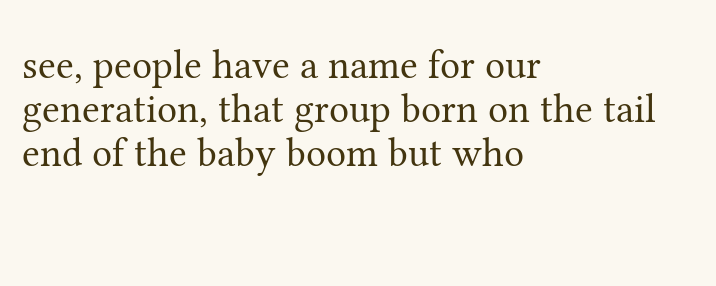see, people have a name for our generation, that group born on the tail end of the baby boom but who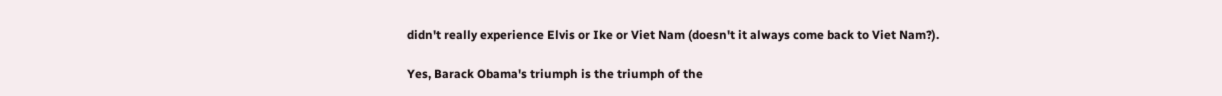didn't really experience Elvis or Ike or Viet Nam (doesn't it always come back to Viet Nam?).

Yes, Barack Obama's triumph is the triumph of the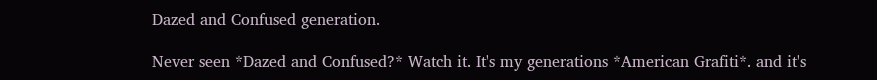Dazed and Confused generation.

Never seen *Dazed and Confused?* Watch it. It's my generations *American Grafiti*. and it's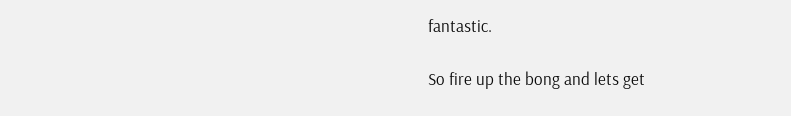fantastic.

So fire up the bong and lets get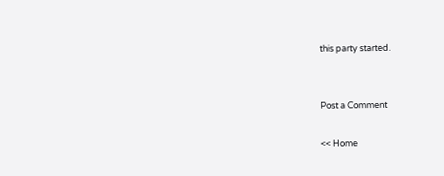this party started.


Post a Comment

<< Home